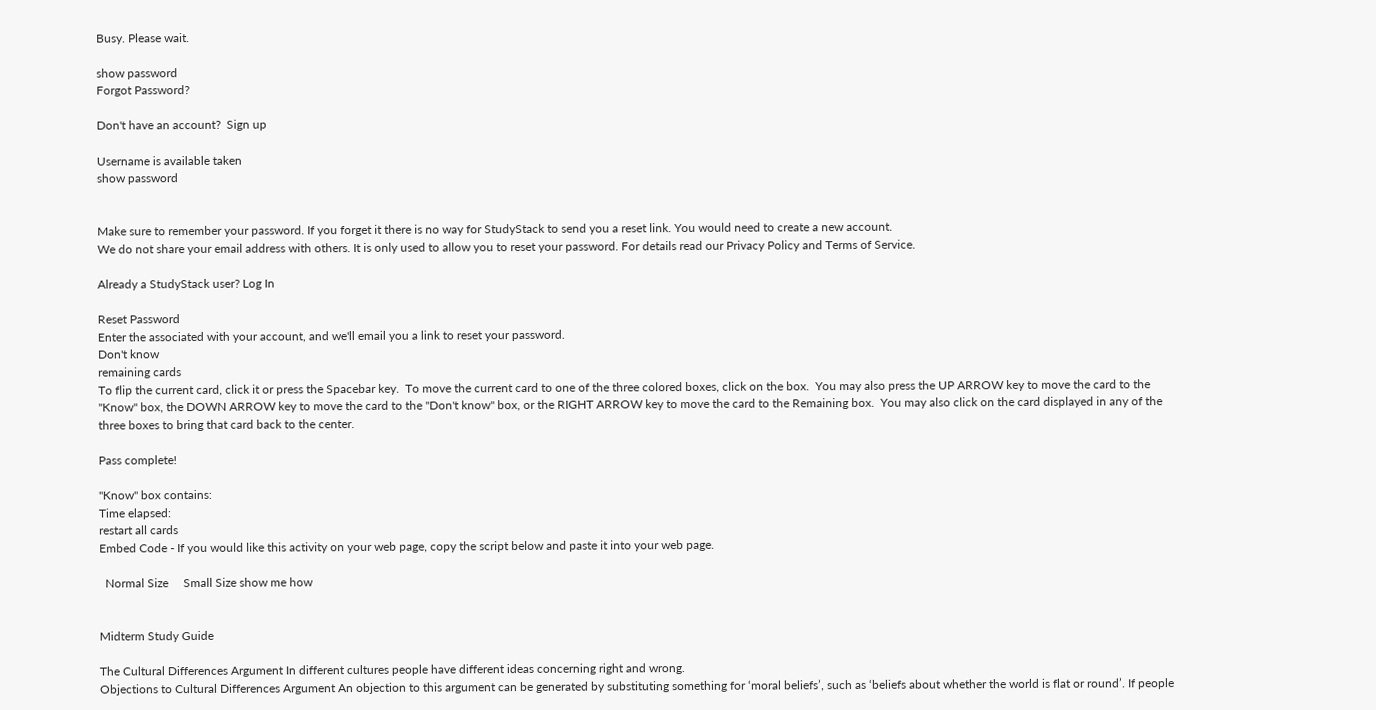Busy. Please wait.

show password
Forgot Password?

Don't have an account?  Sign up

Username is available taken
show password


Make sure to remember your password. If you forget it there is no way for StudyStack to send you a reset link. You would need to create a new account.
We do not share your email address with others. It is only used to allow you to reset your password. For details read our Privacy Policy and Terms of Service.

Already a StudyStack user? Log In

Reset Password
Enter the associated with your account, and we'll email you a link to reset your password.
Don't know
remaining cards
To flip the current card, click it or press the Spacebar key.  To move the current card to one of the three colored boxes, click on the box.  You may also press the UP ARROW key to move the card to the "Know" box, the DOWN ARROW key to move the card to the "Don't know" box, or the RIGHT ARROW key to move the card to the Remaining box.  You may also click on the card displayed in any of the three boxes to bring that card back to the center.

Pass complete!

"Know" box contains:
Time elapsed:
restart all cards
Embed Code - If you would like this activity on your web page, copy the script below and paste it into your web page.

  Normal Size     Small Size show me how


Midterm Study Guide

The Cultural Differences Argument In different cultures people have different ideas concerning right and wrong.
Objections to Cultural Differences Argument An objection to this argument can be generated by substituting something for ‘moral beliefs’, such as ‘beliefs about whether the world is flat or round’. If people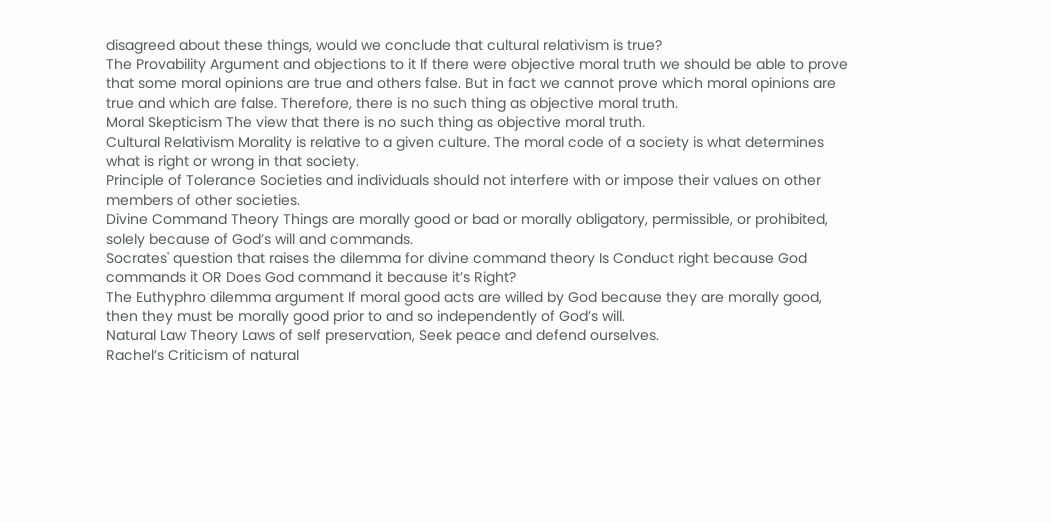disagreed about these things, would we conclude that cultural relativism is true?
The Provability Argument and objections to it If there were objective moral truth we should be able to prove that some moral opinions are true and others false. But in fact we cannot prove which moral opinions are true and which are false. Therefore, there is no such thing as objective moral truth.
Moral Skepticism The view that there is no such thing as objective moral truth.
Cultural Relativism Morality is relative to a given culture. The moral code of a society is what determines what is right or wrong in that society.
Principle of Tolerance Societies and individuals should not interfere with or impose their values on other members of other societies.
Divine Command Theory Things are morally good or bad or morally obligatory, permissible, or prohibited, solely because of God’s will and commands.
Socrates' question that raises the dilemma for divine command theory Is Conduct right because God commands it OR Does God command it because it’s Right?
The Euthyphro dilemma argument If moral good acts are willed by God because they are morally good, then they must be morally good prior to and so independently of God’s will.
Natural Law Theory Laws of self preservation, Seek peace and defend ourselves.
Rachel’s Criticism of natural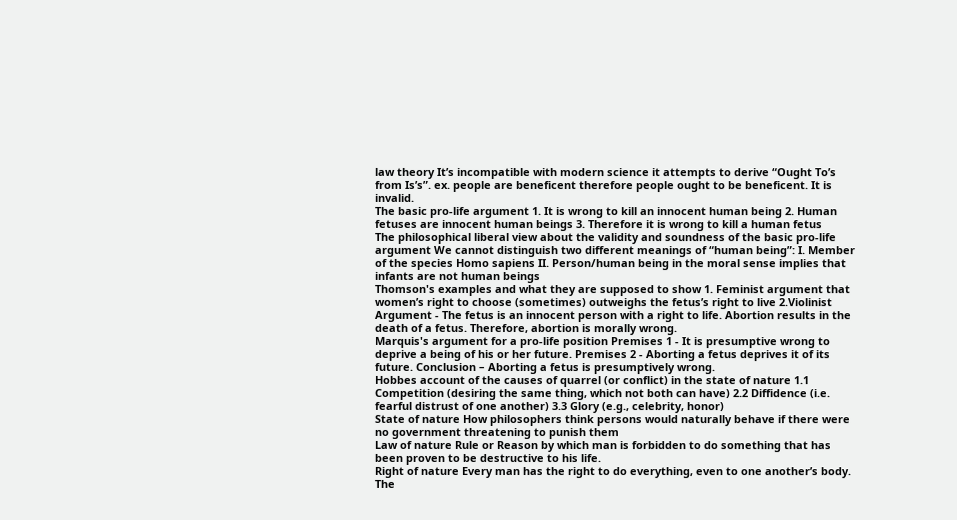law theory It’s incompatible with modern science it attempts to derive “Ought To’s from Is’s”. ex. people are beneficent therefore people ought to be beneficent. It is invalid.
The basic pro-life argument 1. It is wrong to kill an innocent human being 2. Human fetuses are innocent human beings 3. Therefore it is wrong to kill a human fetus
The philosophical liberal view about the validity and soundness of the basic pro-life argument We cannot distinguish two different meanings of “human being”: I. Member of the species Homo sapiens II. Person/human being in the moral sense implies that infants are not human beings
Thomson's examples and what they are supposed to show 1. Feminist argument that women’s right to choose (sometimes) outweighs the fetus’s right to live 2.Violinist Argument - The fetus is an innocent person with a right to life. Abortion results in the death of a fetus. Therefore, abortion is morally wrong.
Marquis's argument for a pro-life position Premises 1 - It is presumptive wrong to deprive a being of his or her future. Premises 2 - Aborting a fetus deprives it of its future. Conclusion – Aborting a fetus is presumptively wrong.
Hobbes account of the causes of quarrel (or conflict) in the state of nature 1.1 Competition (desiring the same thing, which not both can have) 2.2 Diffidence (i.e. fearful distrust of one another) 3.3 Glory (e.g., celebrity, honor)
State of nature How philosophers think persons would naturally behave if there were no government threatening to punish them
Law of nature Rule or Reason by which man is forbidden to do something that has been proven to be destructive to his life.
Right of nature Every man has the right to do everything, even to one another’s body.
The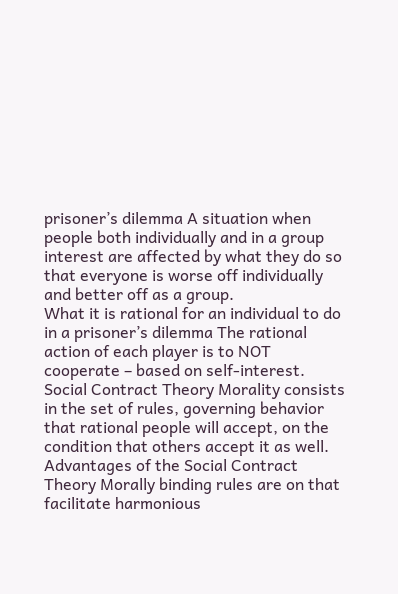prisoner’s dilemma A situation when people both individually and in a group interest are affected by what they do so that everyone is worse off individually and better off as a group.
What it is rational for an individual to do in a prisoner’s dilemma The rational action of each player is to NOT cooperate – based on self-interest.
Social Contract Theory Morality consists in the set of rules, governing behavior that rational people will accept, on the condition that others accept it as well.
Advantages of the Social Contract Theory Morally binding rules are on that facilitate harmonious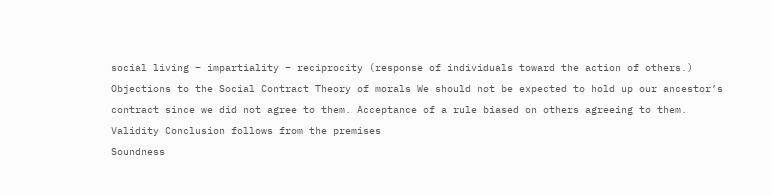social living – impartiality – reciprocity (response of individuals toward the action of others.)
Objections to the Social Contract Theory of morals We should not be expected to hold up our ancestor’s contract since we did not agree to them. Acceptance of a rule biased on others agreeing to them.
Validity Conclusion follows from the premises
Soundness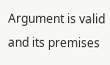Argument is valid and its premises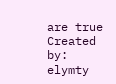are true
Created by: elymty